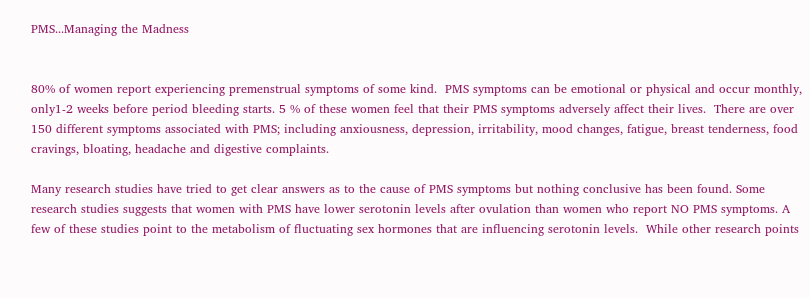PMS...Managing the Madness


80% of women report experiencing premenstrual symptoms of some kind.  PMS symptoms can be emotional or physical and occur monthly, only1-2 weeks before period bleeding starts. 5 % of these women feel that their PMS symptoms adversely affect their lives.  There are over 150 different symptoms associated with PMS; including anxiousness, depression, irritability, mood changes, fatigue, breast tenderness, food cravings, bloating, headache and digestive complaints.

Many research studies have tried to get clear answers as to the cause of PMS symptoms but nothing conclusive has been found. Some research studies suggests that women with PMS have lower serotonin levels after ovulation than women who report NO PMS symptoms. A few of these studies point to the metabolism of fluctuating sex hormones that are influencing serotonin levels.  While other research points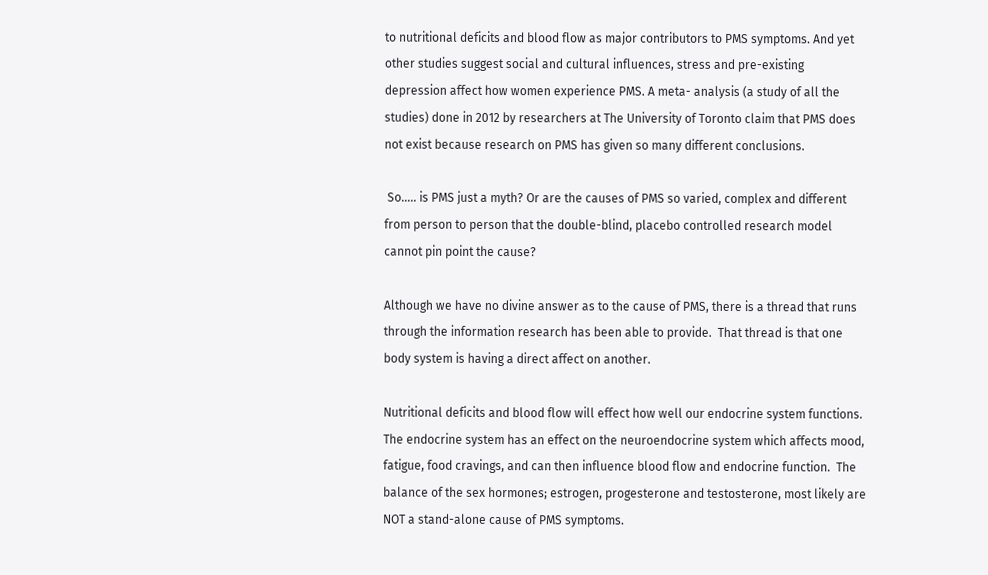to nutritional deficits and blood flow as major contributors to PMS symptoms. And yet other studies suggest social and cultural influences, stress and pre-existing depression affect how women experience PMS. A meta- analysis (a study of all the studies) done in 2012 by researchers at The University of Toronto claim that PMS does not exist because research on PMS has given so many different conclusions.

 So….. is PMS just a myth? Or are the causes of PMS so varied, complex and different from person to person that the double-blind, placebo controlled research model cannot pin point the cause?

Although we have no divine answer as to the cause of PMS, there is a thread that runs through the information research has been able to provide.  That thread is that one body system is having a direct affect on another.

Nutritional deficits and blood flow will effect how well our endocrine system functions.  The endocrine system has an effect on the neuroendocrine system which affects mood, fatigue, food cravings, and can then influence blood flow and endocrine function.  The balance of the sex hormones; estrogen, progesterone and testosterone, most likely are NOT a stand-alone cause of PMS symptoms.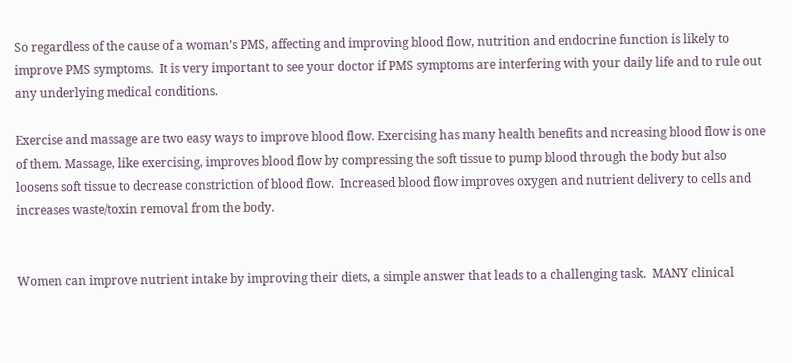So regardless of the cause of a woman’s PMS, affecting and improving blood flow, nutrition and endocrine function is likely to improve PMS symptoms.  It is very important to see your doctor if PMS symptoms are interfering with your daily life and to rule out any underlying medical conditions.

Exercise and massage are two easy ways to improve blood flow. Exercising has many health benefits and ncreasing blood flow is one of them. Massage, like exercising, improves blood flow by compressing the soft tissue to pump blood through the body but also loosens soft tissue to decrease constriction of blood flow.  Increased blood flow improves oxygen and nutrient delivery to cells and increases waste/toxin removal from the body.


Women can improve nutrient intake by improving their diets, a simple answer that leads to a challenging task.  MANY clinical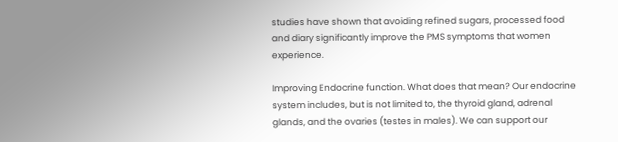studies have shown that avoiding refined sugars, processed food and diary significantly improve the PMS symptoms that women experience.

Improving Endocrine function. What does that mean? Our endocrine system includes, but is not limited to, the thyroid gland, adrenal glands, and the ovaries (testes in males). We can support our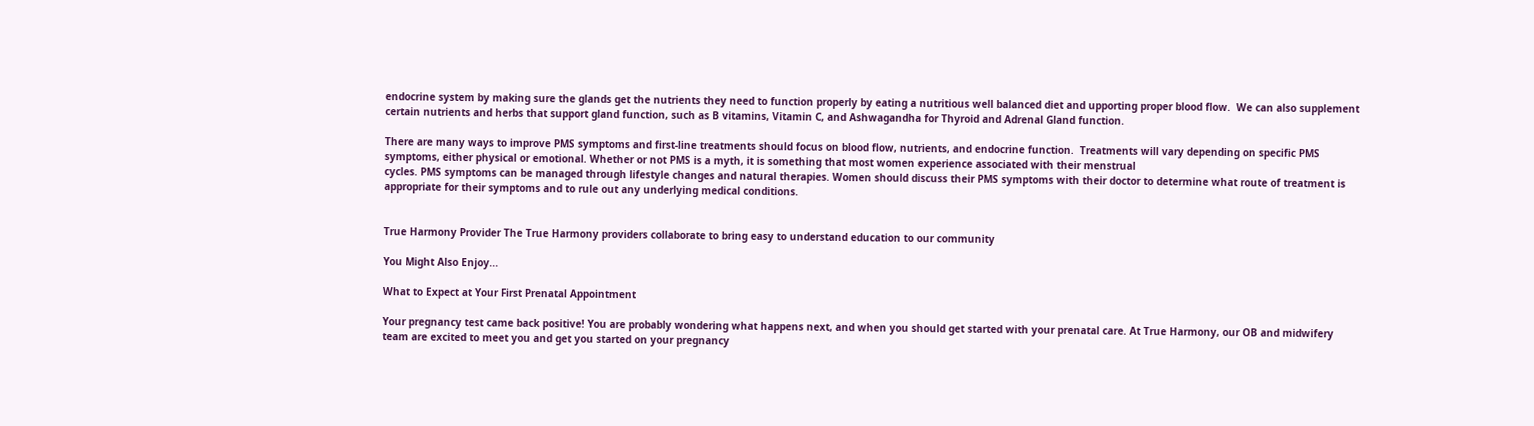endocrine system by making sure the glands get the nutrients they need to function properly by eating a nutritious well balanced diet and upporting proper blood flow.  We can also supplement certain nutrients and herbs that support gland function, such as B vitamins, Vitamin C, and Ashwagandha for Thyroid and Adrenal Gland function.

There are many ways to improve PMS symptoms and first-line treatments should focus on blood flow, nutrients, and endocrine function.  Treatments will vary depending on specific PMS symptoms, either physical or emotional. Whether or not PMS is a myth, it is something that most women experience associated with their menstrual
cycles. PMS symptoms can be managed through lifestyle changes and natural therapies. Women should discuss their PMS symptoms with their doctor to determine what route of treatment is appropriate for their symptoms and to rule out any underlying medical conditions.


True Harmony Provider The True Harmony providers collaborate to bring easy to understand education to our community

You Might Also Enjoy...

What to Expect at Your First Prenatal Appointment

Your pregnancy test came back positive! You are probably wondering what happens next, and when you should get started with your prenatal care. At True Harmony, our OB and midwifery team are excited to meet you and get you started on your pregnancy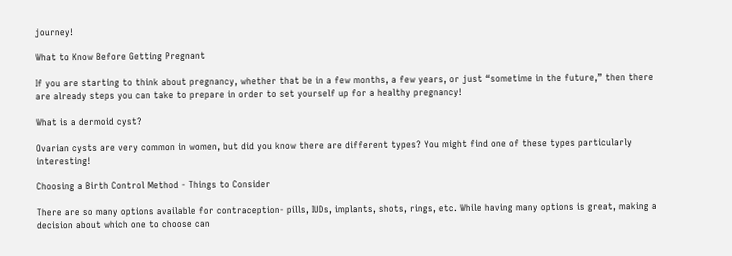journey!

What to Know Before Getting Pregnant

If you are starting to think about pregnancy, whether that be in a few months, a few years, or just “sometime in the future,” then there are already steps you can take to prepare in order to set yourself up for a healthy pregnancy!

What is a dermoid cyst?

Ovarian cysts are very common in women, but did you know there are different types? You might find one of these types particularly interesting!

Choosing a Birth Control Method - Things to Consider

There are so many options available for contraception- pills, IUDs, implants, shots, rings, etc. While having many options is great, making a decision about which one to choose can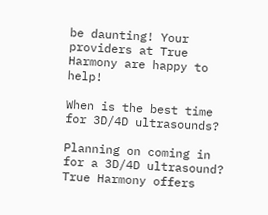be daunting! Your providers at True Harmony are happy to help!

When is the best time for 3D/4D ultrasounds?

Planning on coming in for a 3D/4D ultrasound? True Harmony offers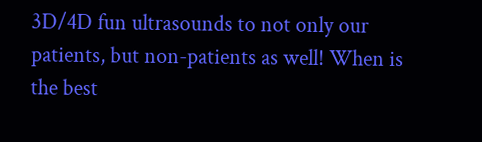3D/4D fun ultrasounds to not only our patients, but non-patients as well! When is the best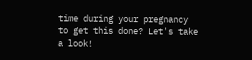time during your pregnancy to get this done? Let's take a look!